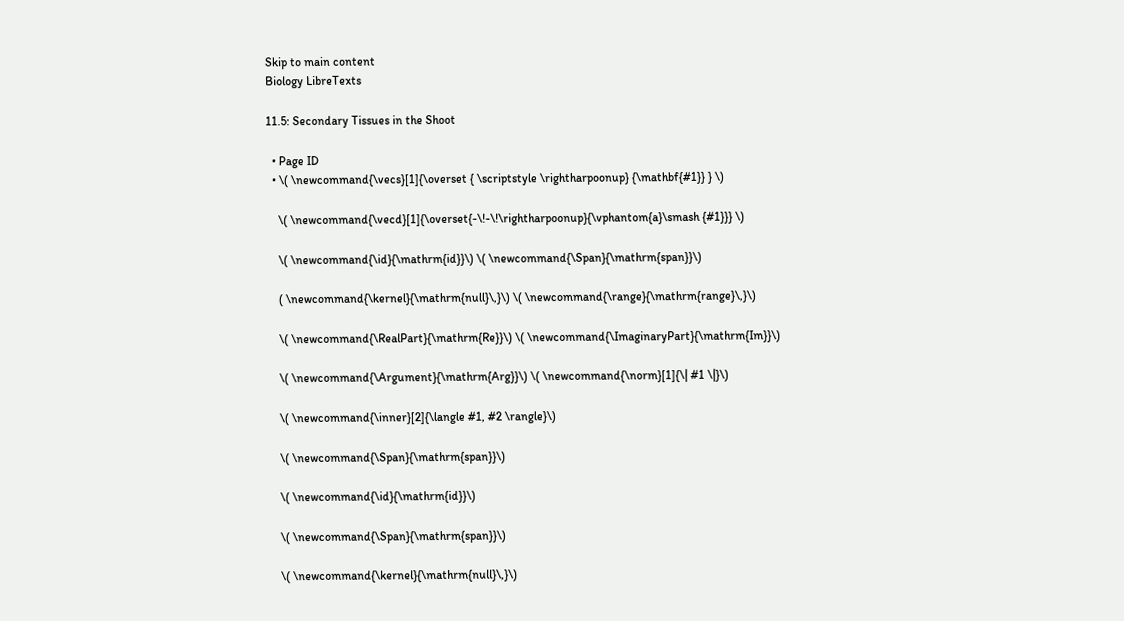Skip to main content
Biology LibreTexts

11.5: Secondary Tissues in the Shoot

  • Page ID
  • \( \newcommand{\vecs}[1]{\overset { \scriptstyle \rightharpoonup} {\mathbf{#1}} } \)

    \( \newcommand{\vecd}[1]{\overset{-\!-\!\rightharpoonup}{\vphantom{a}\smash {#1}}} \)

    \( \newcommand{\id}{\mathrm{id}}\) \( \newcommand{\Span}{\mathrm{span}}\)

    ( \newcommand{\kernel}{\mathrm{null}\,}\) \( \newcommand{\range}{\mathrm{range}\,}\)

    \( \newcommand{\RealPart}{\mathrm{Re}}\) \( \newcommand{\ImaginaryPart}{\mathrm{Im}}\)

    \( \newcommand{\Argument}{\mathrm{Arg}}\) \( \newcommand{\norm}[1]{\| #1 \|}\)

    \( \newcommand{\inner}[2]{\langle #1, #2 \rangle}\)

    \( \newcommand{\Span}{\mathrm{span}}\)

    \( \newcommand{\id}{\mathrm{id}}\)

    \( \newcommand{\Span}{\mathrm{span}}\)

    \( \newcommand{\kernel}{\mathrm{null}\,}\)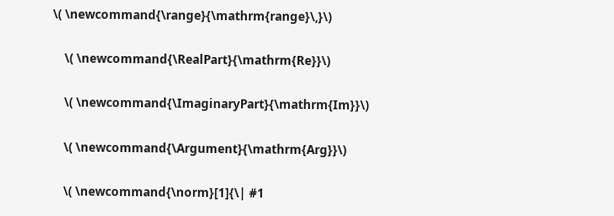\( \newcommand{\range}{\mathrm{range}\,}\)

    \( \newcommand{\RealPart}{\mathrm{Re}}\)

    \( \newcommand{\ImaginaryPart}{\mathrm{Im}}\)

    \( \newcommand{\Argument}{\mathrm{Arg}}\)

    \( \newcommand{\norm}[1]{\| #1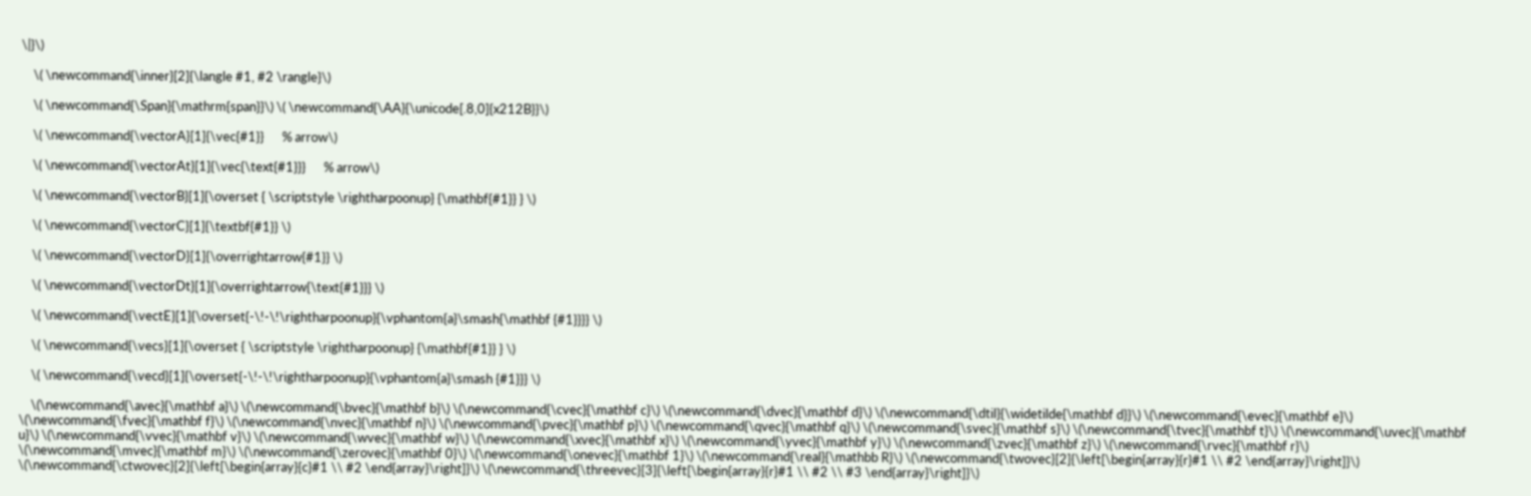\|}\)

    \( \newcommand{\inner}[2]{\langle #1, #2 \rangle}\)

    \( \newcommand{\Span}{\mathrm{span}}\) \( \newcommand{\AA}{\unicode[.8,0]{x212B}}\)

    \( \newcommand{\vectorA}[1]{\vec{#1}}      % arrow\)

    \( \newcommand{\vectorAt}[1]{\vec{\text{#1}}}      % arrow\)

    \( \newcommand{\vectorB}[1]{\overset { \scriptstyle \rightharpoonup} {\mathbf{#1}} } \)

    \( \newcommand{\vectorC}[1]{\textbf{#1}} \)

    \( \newcommand{\vectorD}[1]{\overrightarrow{#1}} \)

    \( \newcommand{\vectorDt}[1]{\overrightarrow{\text{#1}}} \)

    \( \newcommand{\vectE}[1]{\overset{-\!-\!\rightharpoonup}{\vphantom{a}\smash{\mathbf {#1}}}} \)

    \( \newcommand{\vecs}[1]{\overset { \scriptstyle \rightharpoonup} {\mathbf{#1}} } \)

    \( \newcommand{\vecd}[1]{\overset{-\!-\!\rightharpoonup}{\vphantom{a}\smash {#1}}} \)

    \(\newcommand{\avec}{\mathbf a}\) \(\newcommand{\bvec}{\mathbf b}\) \(\newcommand{\cvec}{\mathbf c}\) \(\newcommand{\dvec}{\mathbf d}\) \(\newcommand{\dtil}{\widetilde{\mathbf d}}\) \(\newcommand{\evec}{\mathbf e}\) \(\newcommand{\fvec}{\mathbf f}\) \(\newcommand{\nvec}{\mathbf n}\) \(\newcommand{\pvec}{\mathbf p}\) \(\newcommand{\qvec}{\mathbf q}\) \(\newcommand{\svec}{\mathbf s}\) \(\newcommand{\tvec}{\mathbf t}\) \(\newcommand{\uvec}{\mathbf u}\) \(\newcommand{\vvec}{\mathbf v}\) \(\newcommand{\wvec}{\mathbf w}\) \(\newcommand{\xvec}{\mathbf x}\) \(\newcommand{\yvec}{\mathbf y}\) \(\newcommand{\zvec}{\mathbf z}\) \(\newcommand{\rvec}{\mathbf r}\) \(\newcommand{\mvec}{\mathbf m}\) \(\newcommand{\zerovec}{\mathbf 0}\) \(\newcommand{\onevec}{\mathbf 1}\) \(\newcommand{\real}{\mathbb R}\) \(\newcommand{\twovec}[2]{\left[\begin{array}{r}#1 \\ #2 \end{array}\right]}\) \(\newcommand{\ctwovec}[2]{\left[\begin{array}{c}#1 \\ #2 \end{array}\right]}\) \(\newcommand{\threevec}[3]{\left[\begin{array}{r}#1 \\ #2 \\ #3 \end{array}\right]}\)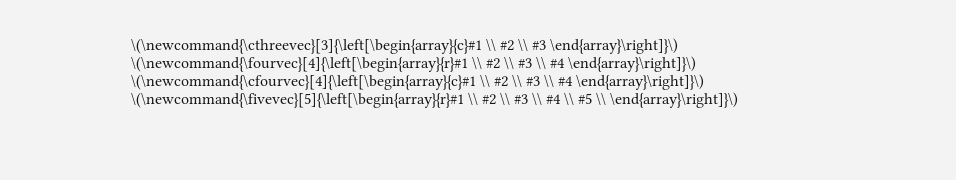\(\newcommand{\cthreevec}[3]{\left[\begin{array}{c}#1 \\ #2 \\ #3 \end{array}\right]}\) \(\newcommand{\fourvec}[4]{\left[\begin{array}{r}#1 \\ #2 \\ #3 \\ #4 \end{array}\right]}\) \(\newcommand{\cfourvec}[4]{\left[\begin{array}{c}#1 \\ #2 \\ #3 \\ #4 \end{array}\right]}\) \(\newcommand{\fivevec}[5]{\left[\begin{array}{r}#1 \\ #2 \\ #3 \\ #4 \\ #5 \\ \end{array}\right]}\)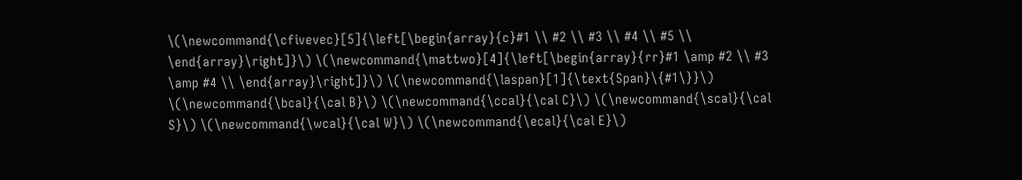\(\newcommand{\cfivevec}[5]{\left[\begin{array}{c}#1 \\ #2 \\ #3 \\ #4 \\ #5 \\ \end{array}\right]}\) \(\newcommand{\mattwo}[4]{\left[\begin{array}{rr}#1 \amp #2 \\ #3 \amp #4 \\ \end{array}\right]}\) \(\newcommand{\laspan}[1]{\text{Span}\{#1\}}\) \(\newcommand{\bcal}{\cal B}\) \(\newcommand{\ccal}{\cal C}\) \(\newcommand{\scal}{\cal S}\) \(\newcommand{\wcal}{\cal W}\) \(\newcommand{\ecal}{\cal E}\)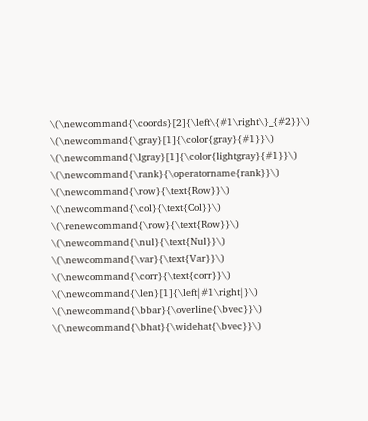\(\newcommand{\coords}[2]{\left\{#1\right\}_{#2}}\) \(\newcommand{\gray}[1]{\color{gray}{#1}}\) \(\newcommand{\lgray}[1]{\color{lightgray}{#1}}\) \(\newcommand{\rank}{\operatorname{rank}}\) \(\newcommand{\row}{\text{Row}}\) \(\newcommand{\col}{\text{Col}}\) \(\renewcommand{\row}{\text{Row}}\) \(\newcommand{\nul}{\text{Nul}}\) \(\newcommand{\var}{\text{Var}}\) \(\newcommand{\corr}{\text{corr}}\) \(\newcommand{\len}[1]{\left|#1\right|}\) \(\newcommand{\bbar}{\overline{\bvec}}\) \(\newcommand{\bhat}{\widehat{\bvec}}\)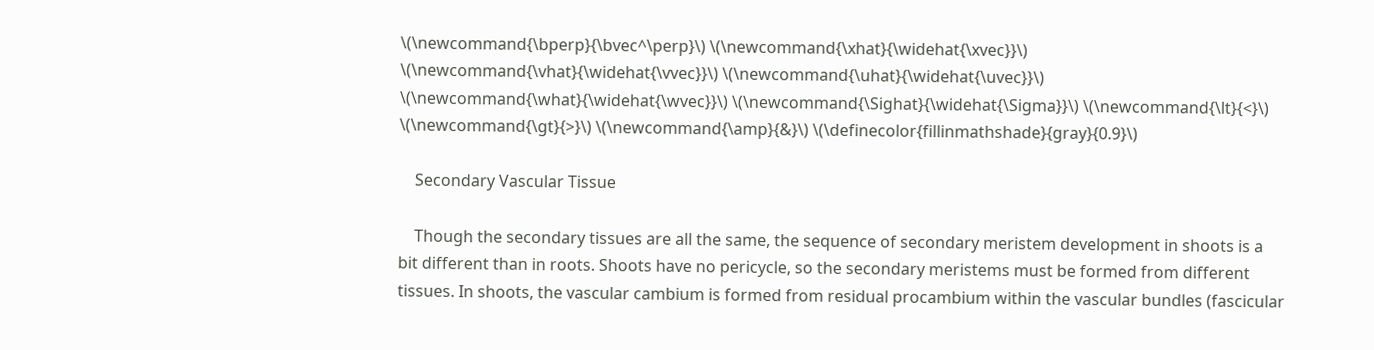\(\newcommand{\bperp}{\bvec^\perp}\) \(\newcommand{\xhat}{\widehat{\xvec}}\) \(\newcommand{\vhat}{\widehat{\vvec}}\) \(\newcommand{\uhat}{\widehat{\uvec}}\) \(\newcommand{\what}{\widehat{\wvec}}\) \(\newcommand{\Sighat}{\widehat{\Sigma}}\) \(\newcommand{\lt}{<}\) \(\newcommand{\gt}{>}\) \(\newcommand{\amp}{&}\) \(\definecolor{fillinmathshade}{gray}{0.9}\)

    Secondary Vascular Tissue

    Though the secondary tissues are all the same, the sequence of secondary meristem development in shoots is a bit different than in roots. Shoots have no pericycle, so the secondary meristems must be formed from different tissues. In shoots, the vascular cambium is formed from residual procambium within the vascular bundles (fascicular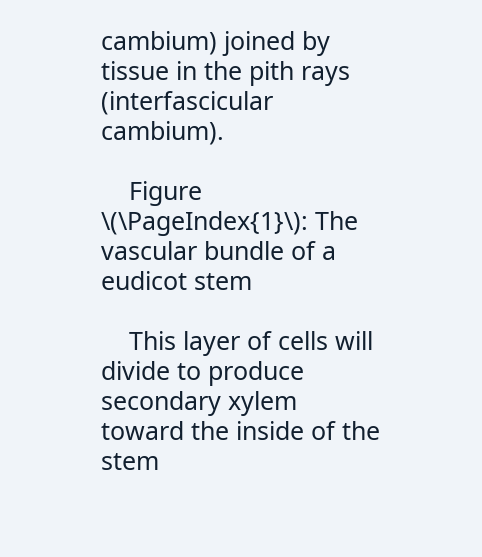cambium) joined by tissue in the pith rays (interfascicular cambium).

    Figure \(\PageIndex{1}\): The vascular bundle of a eudicot stem

    This layer of cells will divide to produce secondary xylem toward the inside of the stem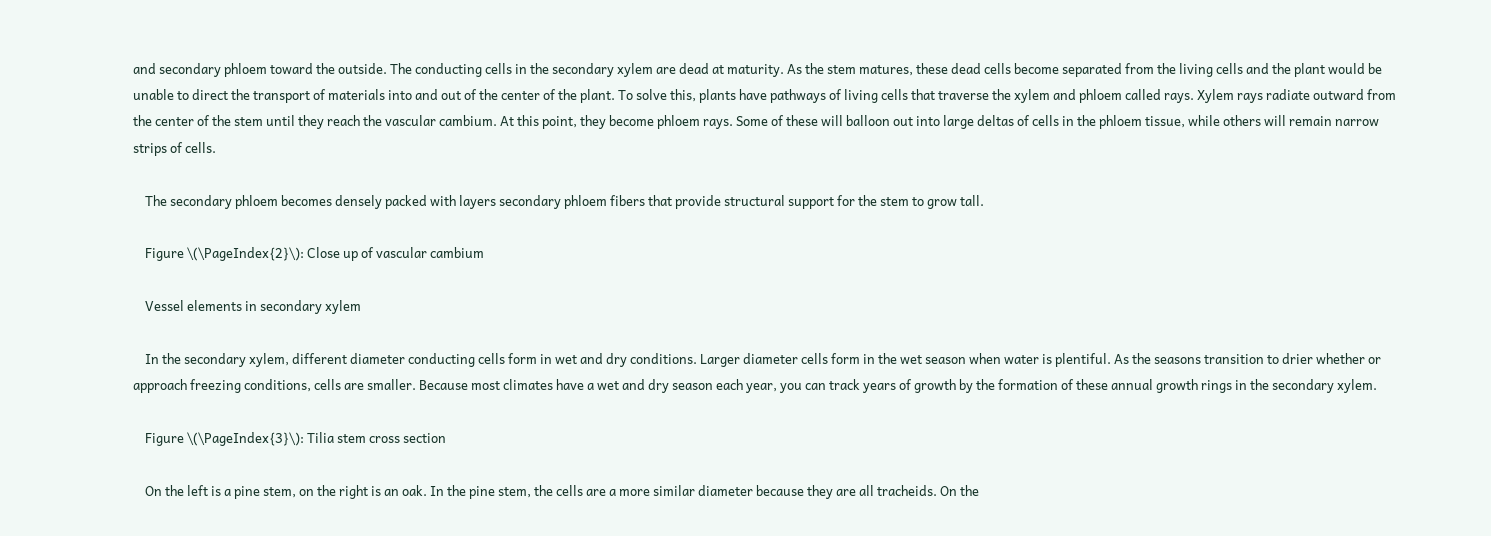and secondary phloem toward the outside. The conducting cells in the secondary xylem are dead at maturity. As the stem matures, these dead cells become separated from the living cells and the plant would be unable to direct the transport of materials into and out of the center of the plant. To solve this, plants have pathways of living cells that traverse the xylem and phloem called rays. Xylem rays radiate outward from the center of the stem until they reach the vascular cambium. At this point, they become phloem rays. Some of these will balloon out into large deltas of cells in the phloem tissue, while others will remain narrow strips of cells.

    The secondary phloem becomes densely packed with layers secondary phloem fibers that provide structural support for the stem to grow tall.

    Figure \(\PageIndex{2}\): Close up of vascular cambium

    Vessel elements in secondary xylem

    In the secondary xylem, different diameter conducting cells form in wet and dry conditions. Larger diameter cells form in the wet season when water is plentiful. As the seasons transition to drier whether or approach freezing conditions, cells are smaller. Because most climates have a wet and dry season each year, you can track years of growth by the formation of these annual growth rings in the secondary xylem.

    Figure \(\PageIndex{3}\): Tilia stem cross section

    On the left is a pine stem, on the right is an oak. In the pine stem, the cells are a more similar diameter because they are all tracheids. On the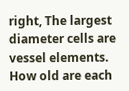right, The largest diameter cells are vessel elements. How old are each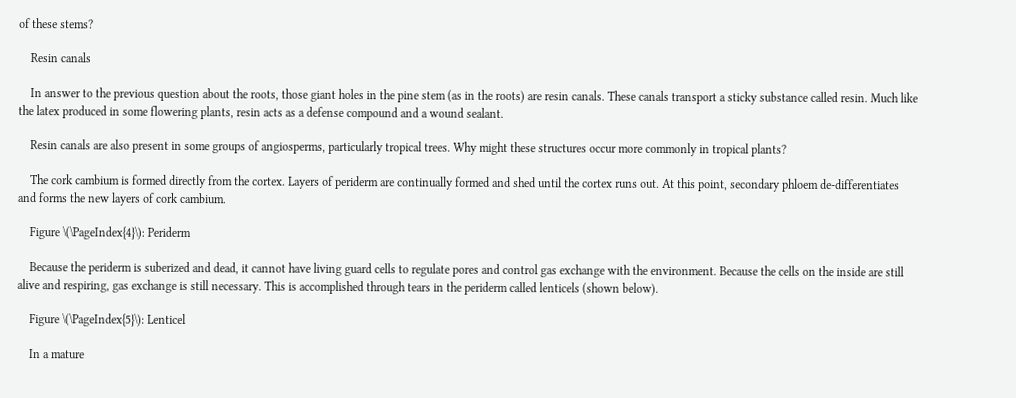of these stems?

    Resin canals

    In answer to the previous question about the roots, those giant holes in the pine stem (as in the roots) are resin canals. These canals transport a sticky substance called resin. Much like the latex produced in some flowering plants, resin acts as a defense compound and a wound sealant.

    Resin canals are also present in some groups of angiosperms, particularly tropical trees. Why might these structures occur more commonly in tropical plants?

    The cork cambium is formed directly from the cortex. Layers of periderm are continually formed and shed until the cortex runs out. At this point, secondary phloem de-differentiates and forms the new layers of cork cambium.

    Figure \(\PageIndex{4}\): Periderm

    Because the periderm is suberized and dead, it cannot have living guard cells to regulate pores and control gas exchange with the environment. Because the cells on the inside are still alive and respiring, gas exchange is still necessary. This is accomplished through tears in the periderm called lenticels (shown below).

    Figure \(\PageIndex{5}\): Lenticel

    In a mature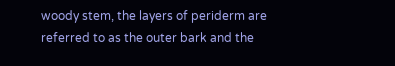woody stem, the layers of periderm are referred to as the outer bark and the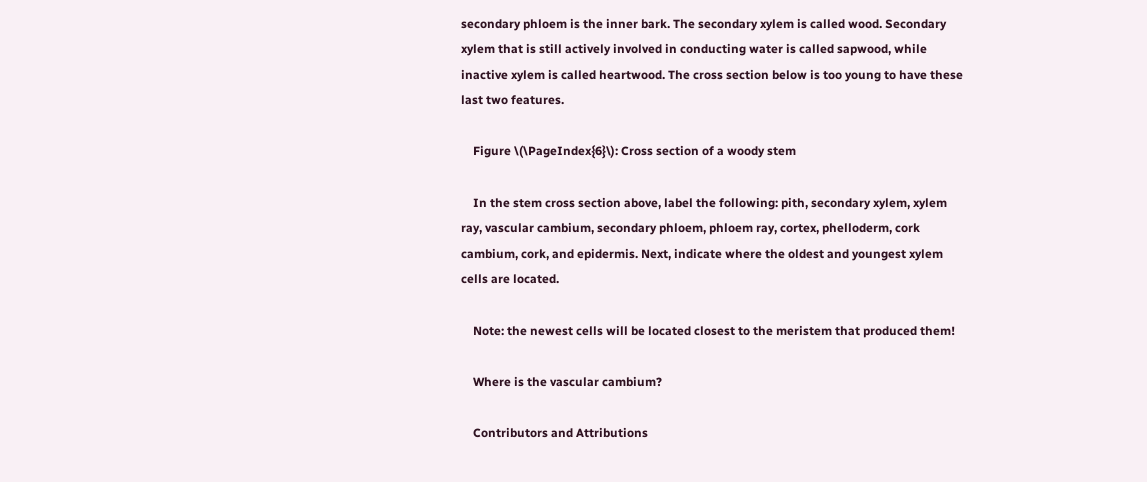secondary phloem is the inner bark. The secondary xylem is called wood. Secondary xylem that is still actively involved in conducting water is called sapwood, while inactive xylem is called heartwood. The cross section below is too young to have these last two features.

    Figure \(\PageIndex{6}\): Cross section of a woody stem

    In the stem cross section above, label the following: pith, secondary xylem, xylem ray, vascular cambium, secondary phloem, phloem ray, cortex, phelloderm, cork cambium, cork, and epidermis. Next, indicate where the oldest and youngest xylem cells are located.

    Note: the newest cells will be located closest to the meristem that produced them!

    Where is the vascular cambium?

    Contributors and Attributions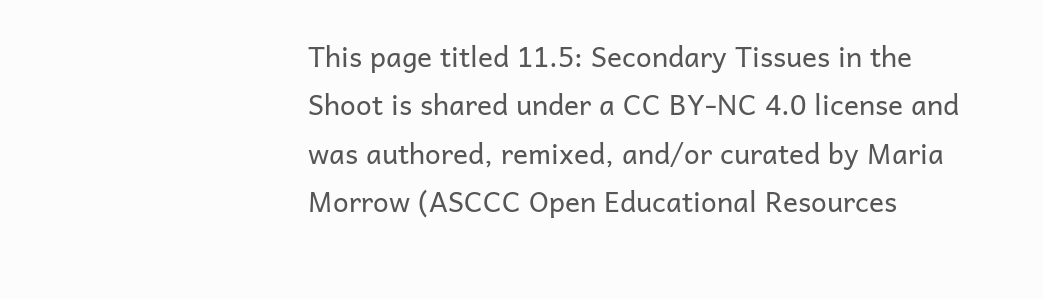This page titled 11.5: Secondary Tissues in the Shoot is shared under a CC BY-NC 4.0 license and was authored, remixed, and/or curated by Maria Morrow (ASCCC Open Educational Resources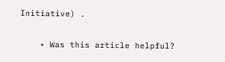Initiative) .

    • Was this article helpful?